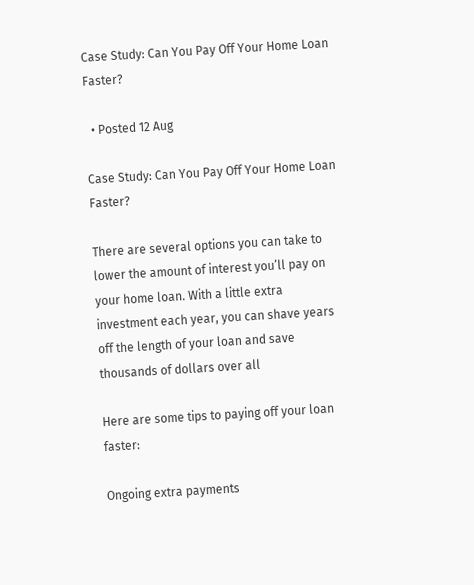Case Study: Can You Pay Off Your Home Loan Faster?

  • Posted 12 Aug

Case Study: Can You Pay Off Your Home Loan Faster?

There are several options you can take to lower the amount of interest you’ll pay on your home loan. With a little extra investment each year, you can shave years off the length of your loan and save thousands of dollars over all

Here are some tips to paying off your loan faster:

Ongoing extra payments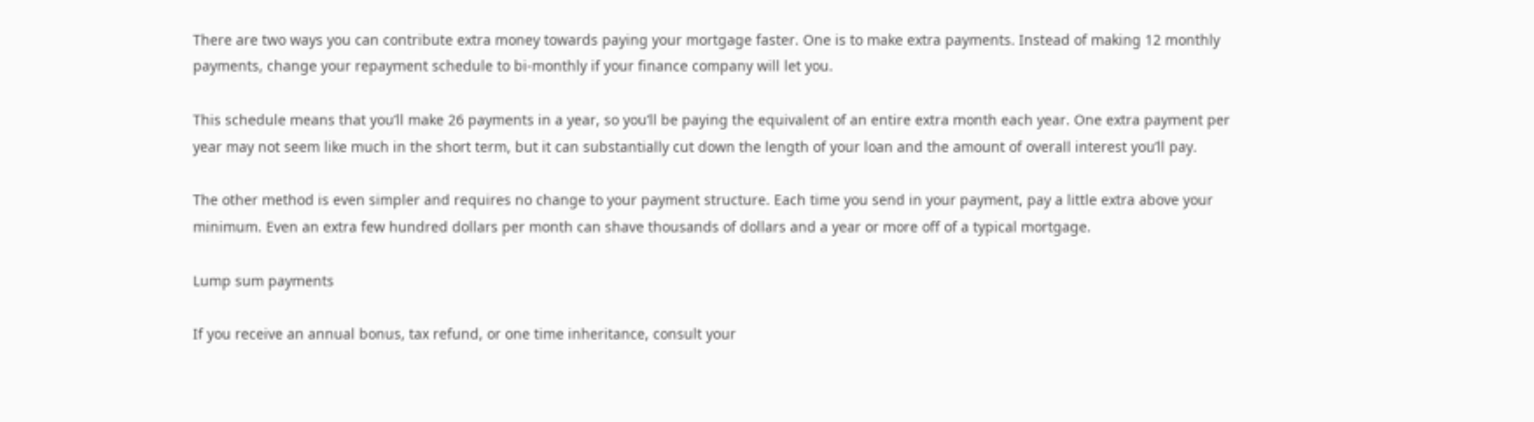There are two ways you can contribute extra money towards paying your mortgage faster. One is to make extra payments. Instead of making 12 monthly payments, change your repayment schedule to bi-monthly if your finance company will let you.

This schedule means that you’ll make 26 payments in a year, so you’ll be paying the equivalent of an entire extra month each year. One extra payment per year may not seem like much in the short term, but it can substantially cut down the length of your loan and the amount of overall interest you’ll pay.

The other method is even simpler and requires no change to your payment structure. Each time you send in your payment, pay a little extra above your minimum. Even an extra few hundred dollars per month can shave thousands of dollars and a year or more off of a typical mortgage.

Lump sum payments

If you receive an annual bonus, tax refund, or one time inheritance, consult your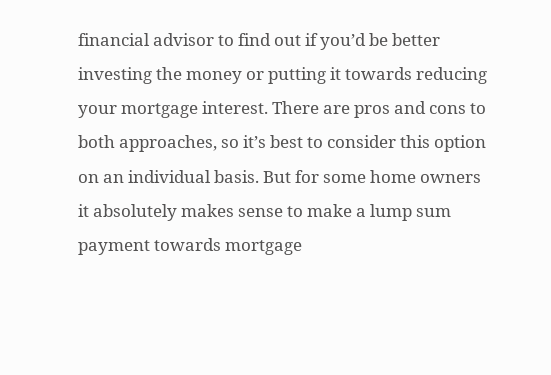financial advisor to find out if you’d be better investing the money or putting it towards reducing your mortgage interest. There are pros and cons to both approaches, so it’s best to consider this option on an individual basis. But for some home owners it absolutely makes sense to make a lump sum payment towards mortgage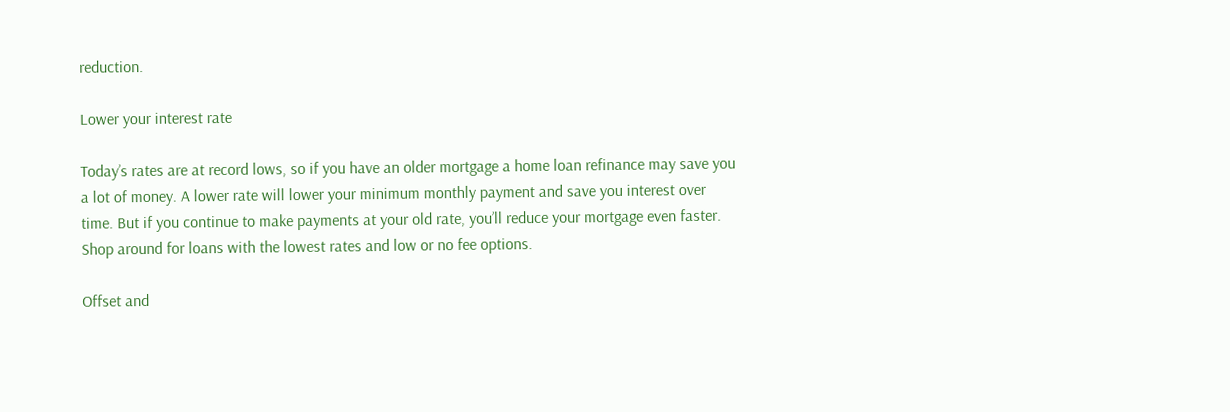reduction.

Lower your interest rate

Today’s rates are at record lows, so if you have an older mortgage a home loan refinance may save you a lot of money. A lower rate will lower your minimum monthly payment and save you interest over time. But if you continue to make payments at your old rate, you’ll reduce your mortgage even faster. Shop around for loans with the lowest rates and low or no fee options.

Offset and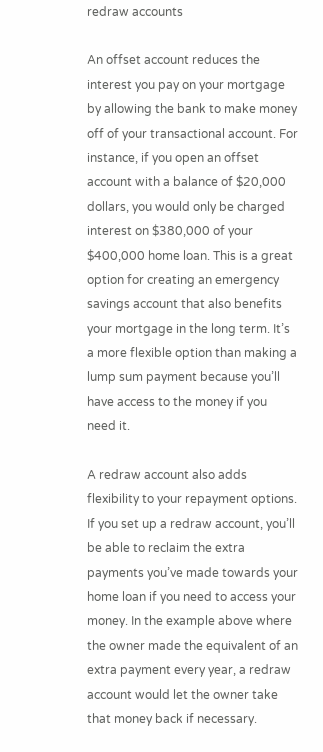redraw accounts

An offset account reduces the interest you pay on your mortgage by allowing the bank to make money off of your transactional account. For instance, if you open an offset account with a balance of $20,000 dollars, you would only be charged interest on $380,000 of your $400,000 home loan. This is a great option for creating an emergency savings account that also benefits your mortgage in the long term. It’s a more flexible option than making a lump sum payment because you’ll have access to the money if you need it.

A redraw account also adds flexibility to your repayment options. If you set up a redraw account, you’ll be able to reclaim the extra payments you’ve made towards your home loan if you need to access your money. In the example above where the owner made the equivalent of an extra payment every year, a redraw account would let the owner take that money back if necessary.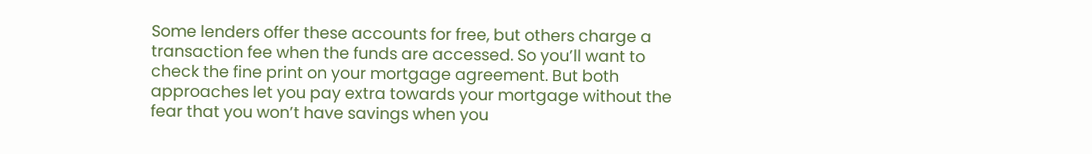Some lenders offer these accounts for free, but others charge a transaction fee when the funds are accessed. So you’ll want to check the fine print on your mortgage agreement. But both approaches let you pay extra towards your mortgage without the fear that you won’t have savings when you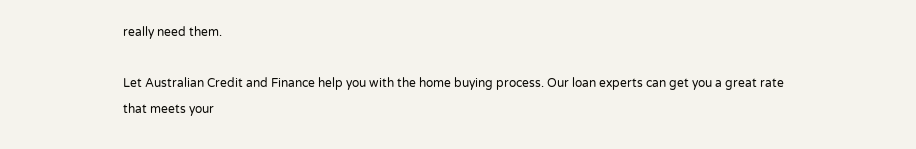really need them.

Let Australian Credit and Finance help you with the home buying process. Our loan experts can get you a great rate that meets your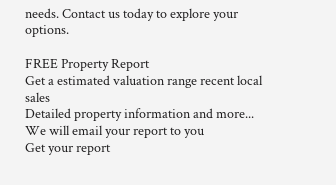needs. Contact us today to explore your options.

FREE Property Report
Get a estimated valuation range recent local sales
Detailed property information and more...
We will email your report to you
Get your report